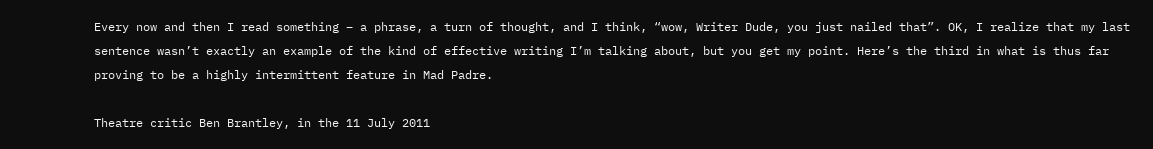Every now and then I read something – a phrase, a turn of thought, and I think, “wow, Writer Dude, you just nailed that”. OK, I realize that my last sentence wasn’t exactly an example of the kind of effective writing I’m talking about, but you get my point. Here’s the third in what is thus far proving to be a highly intermittent feature in Mad Padre.

Theatre critic Ben Brantley, in the 11 July 2011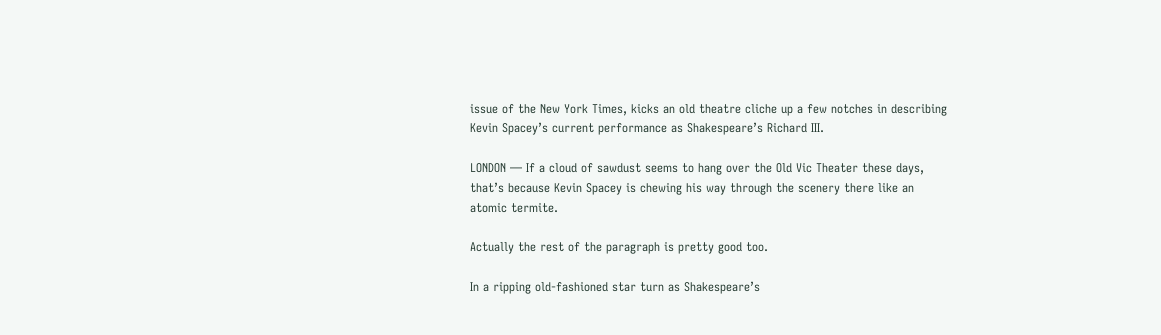issue of the New York Times, kicks an old theatre cliche up a few notches in describing Kevin Spacey’s current performance as Shakespeare’s Richard III.

LONDON — If a cloud of sawdust seems to hang over the Old Vic Theater these days, that’s because Kevin Spacey is chewing his way through the scenery there like an atomic termite.

Actually the rest of the paragraph is pretty good too.

In a ripping old-fashioned star turn as Shakespeare’s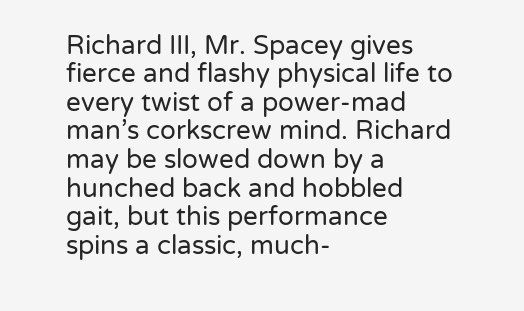Richard III, Mr. Spacey gives fierce and flashy physical life to every twist of a power-mad man’s corkscrew mind. Richard may be slowed down by a hunched back and hobbled gait, but this performance spins a classic, much-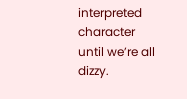interpreted character until we’re all dizzy.